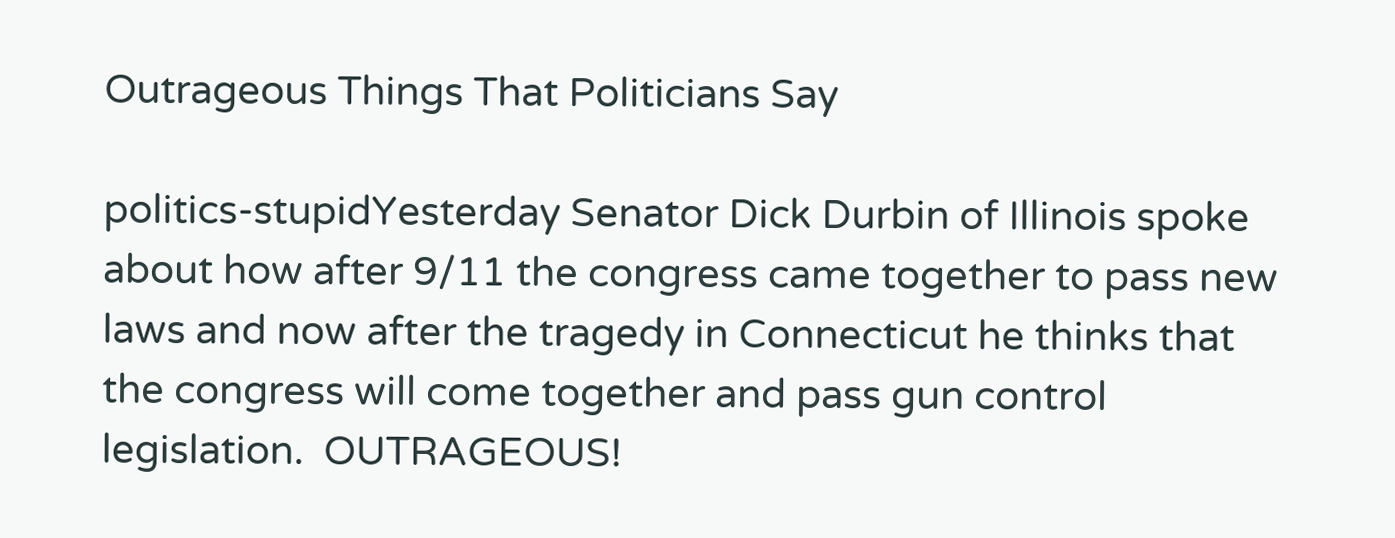Outrageous Things That Politicians Say

politics-stupidYesterday Senator Dick Durbin of Illinois spoke about how after 9/11 the congress came together to pass new laws and now after the tragedy in Connecticut he thinks that the congress will come together and pass gun control legislation.  OUTRAGEOUS!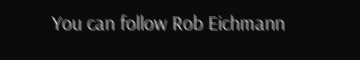You can follow Rob Eichmann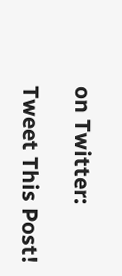on Twitter:

Tweet This Post!